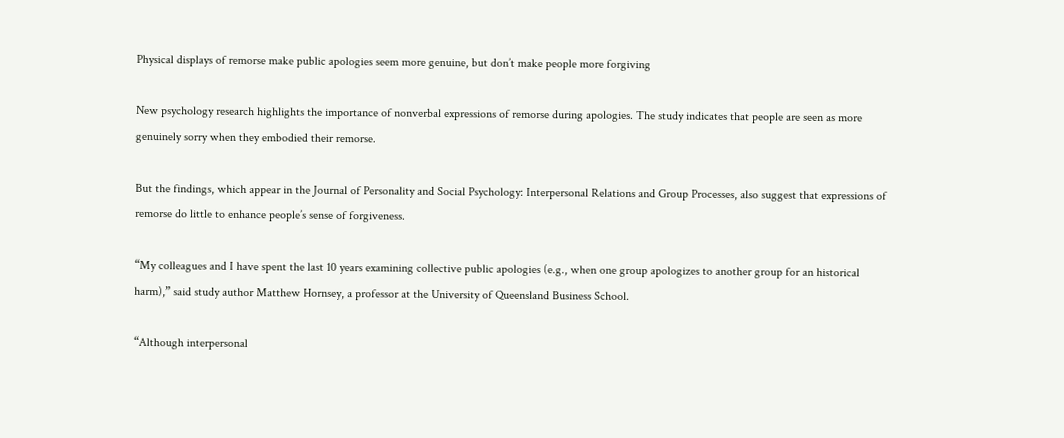Physical displays of remorse make public apologies seem more genuine, but don’t make people more forgiving

New psychology research highlights the importance of nonverbal expressions of remorse during apologies. The study indicates that people are seen as more genuinely sorry when they embodied their remorse.

But the findings, which appear in the Journal of Personality and Social Psychology: Interpersonal Relations and Group Processes, also suggest that expressions of remorse do little to enhance people’s sense of forgiveness.

“My colleagues and I have spent the last 10 years examining collective public apologies (e.g., when one group apologizes to another group for an historical harm),” said study author Matthew Hornsey, a professor at the University of Queensland Business School.

“Although interpersonal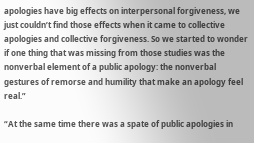apologies have big effects on interpersonal forgiveness, we just couldn’t find those effects when it came to collective apologies and collective forgiveness. So we started to wonder if one thing that was missing from those studies was the nonverbal element of a public apology: the nonverbal gestures of remorse and humility that make an apology feel real.”

“At the same time there was a spate of public apologies in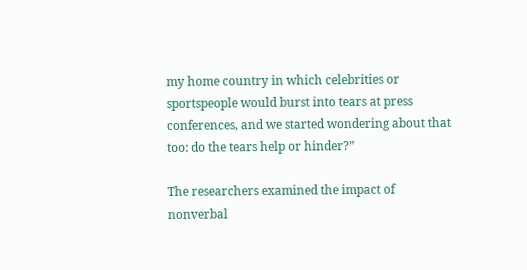my home country in which celebrities or sportspeople would burst into tears at press conferences, and we started wondering about that too: do the tears help or hinder?”

The researchers examined the impact of nonverbal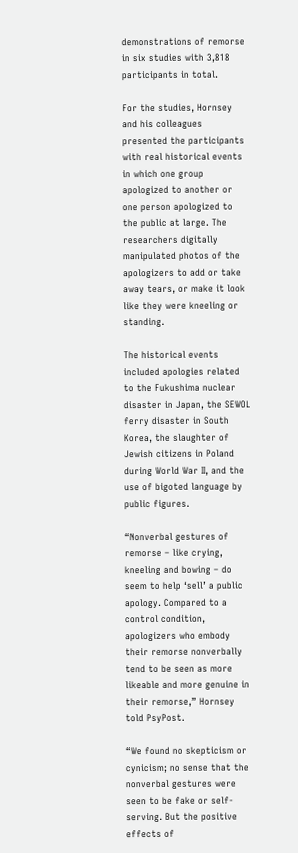demonstrations of remorse in six studies with 3,818 participants in total.

For the studies, Hornsey and his colleagues presented the participants with real historical events in which one group apologized to another or one person apologized to the public at large. The researchers digitally manipulated photos of the apologizers to add or take away tears, or make it look like they were kneeling or standing.

The historical events included apologies related to the Fukushima nuclear disaster in Japan, the SEWOL ferry disaster in South Korea, the slaughter of Jewish citizens in Poland during World War II, and the use of bigoted language by public figures.

“Nonverbal gestures of remorse – like crying, kneeling and bowing – do seem to help ‘sell’ a public apology. Compared to a control condition, apologizers who embody their remorse nonverbally tend to be seen as more likeable and more genuine in their remorse,” Hornsey told PsyPost.

“We found no skepticism or cynicism; no sense that the nonverbal gestures were seen to be fake or self-serving. But the positive effects of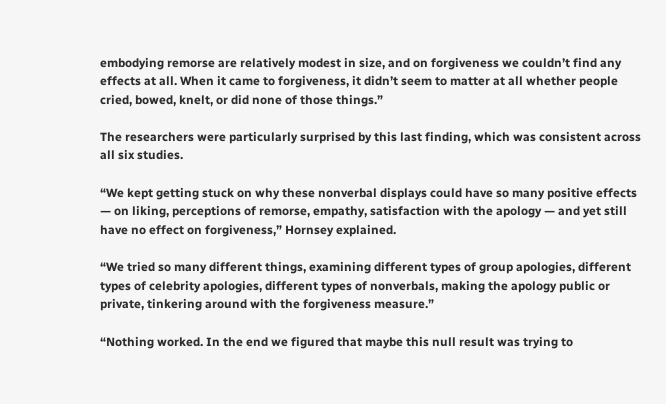embodying remorse are relatively modest in size, and on forgiveness we couldn’t find any effects at all. When it came to forgiveness, it didn’t seem to matter at all whether people cried, bowed, knelt, or did none of those things.”

The researchers were particularly surprised by this last finding, which was consistent across all six studies.

“We kept getting stuck on why these nonverbal displays could have so many positive effects — on liking, perceptions of remorse, empathy, satisfaction with the apology — and yet still have no effect on forgiveness,” Hornsey explained.

“We tried so many different things, examining different types of group apologies, different types of celebrity apologies, different types of nonverbals, making the apology public or private, tinkering around with the forgiveness measure.”

“Nothing worked. In the end we figured that maybe this null result was trying to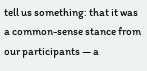tell us something: that it was a common-sense stance from our participants — a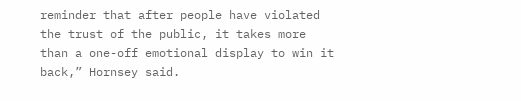reminder that after people have violated the trust of the public, it takes more than a one-off emotional display to win it back,” Hornsey said.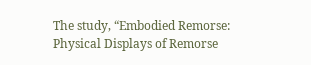The study, “Embodied Remorse: Physical Displays of Remorse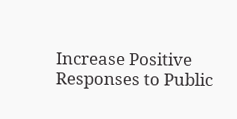Increase Positive Responses to Public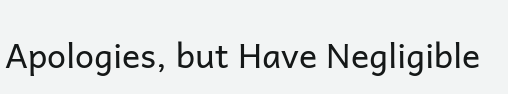Apologies, but Have Negligible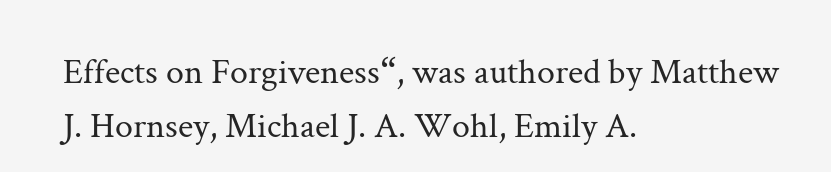Effects on Forgiveness“, was authored by Matthew J. Hornsey, Michael J. A. Wohl, Emily A.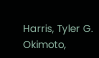Harris, Tyler G. Okimoto,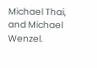Michael Thai, and Michael Wenzel.